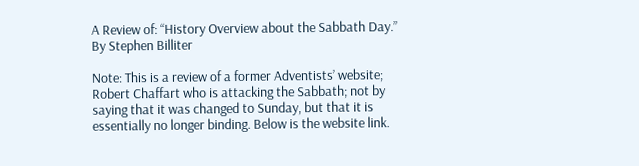A Review of: “History Overview about the Sabbath Day.”
By Stephen Billiter

Note: This is a review of a former Adventists’ website; Robert Chaffart who is attacking the Sabbath; not by saying that it was changed to Sunday, but that it is essentially no longer binding. Below is the website link.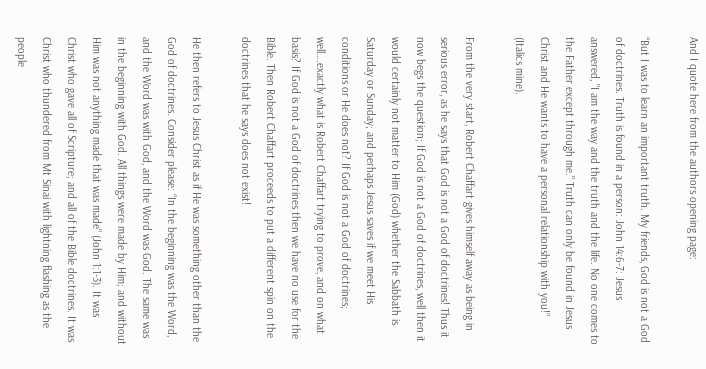And I quote here from the authors opening page:

“But I was to learn an important truth. My friends, God is not a God of doctrines. Truth is found in a person: John 14:6-7: Jesus answered, "I am the way and the truth and the life. No one comes to the Father except through me." Truth can only be found in Jesus Christ and He wants to have a personal relationship with you!” (Italics mine).

From the very start, Robert Chaffart gives himself away as being in serious error, as he says that God is not a God of doctrines! Thus it now begs the question; If God is not a God of doctrines, well then it would certainly not matter to Him (God) whether the Sabbath is Saturday or Sunday; and perhaps Jesus saves if we meet His conditions or He does not? If God is not a God of doctrines; well….exactly what is Robert Chaffart trying to prove, and on what basis? If God is not a God of doctrines then we have no use for the Bible. Then Robert Chaffart proceeds to put a different spin on the doctrines that he says does not exist!

He then refers to Jesus Christ as if He was something other than the God of doctrines. Consider please: “In the beginning was the Word, and the Word was with God, and the Word was God. The same was in the beginning with God. All things were made by Him; and without Him was not anything made that was made" (John 1:1-3). It was Christ who gave all of Scripture; and all of the Bible doctrines. It was Christ who thundered from Mt Sinai with lightning flashing as the people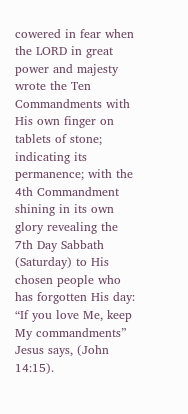cowered in fear when the LORD in great power and majesty wrote the Ten Commandments with His own finger on tablets of stone; indicating its permanence; with the 4th Commandment shining in its own glory revealing the 7th Day Sabbath (Saturday) to His chosen people who has forgotten His day: “If you love Me, keep My commandments” Jesus says, (John 14:15).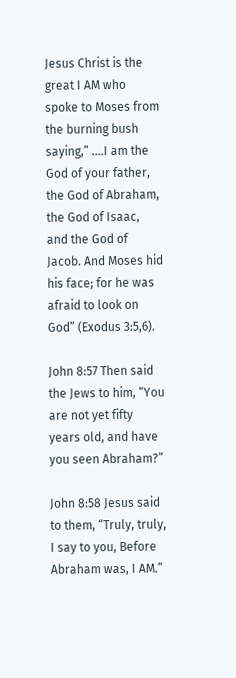Jesus Christ is the great I AM who spoke to Moses from the burning bush saying,” ….I am the God of your father, the God of Abraham, the God of Isaac, and the God of Jacob. And Moses hid his face; for he was afraid to look on God” (Exodus 3:5,6).

John 8:57 Then said the Jews to him, “You are not yet fifty years old, and have you seen Abraham?”

John 8:58 Jesus said to them, “Truly, truly, I say to you, Before Abraham was, I AM.”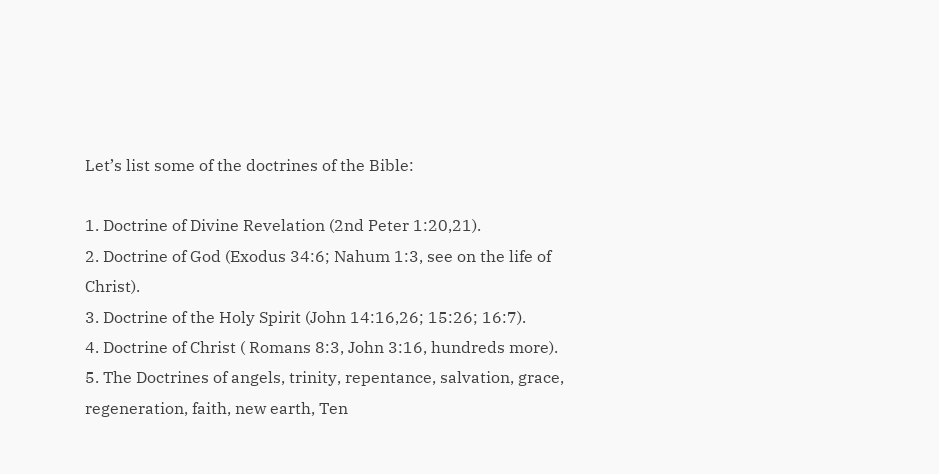Let’s list some of the doctrines of the Bible:

1. Doctrine of Divine Revelation (2nd Peter 1:20,21).
2. Doctrine of God (Exodus 34:6; Nahum 1:3, see on the life of Christ).
3. Doctrine of the Holy Spirit (John 14:16,26; 15:26; 16:7).
4. Doctrine of Christ ( Romans 8:3, John 3:16, hundreds more).
5. The Doctrines of angels, trinity, repentance, salvation, grace, regeneration, faith, new earth, Ten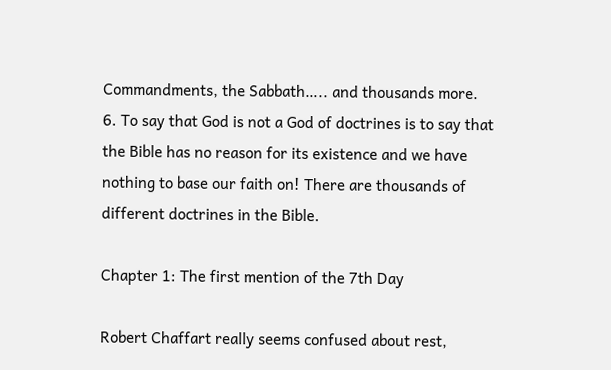Commandments, the Sabbath….. and thousands more.
6. To say that God is not a God of doctrines is to say that the Bible has no reason for its existence and we have nothing to base our faith on! There are thousands of different doctrines in the Bible.

Chapter 1: The first mention of the 7th Day

Robert Chaffart really seems confused about rest,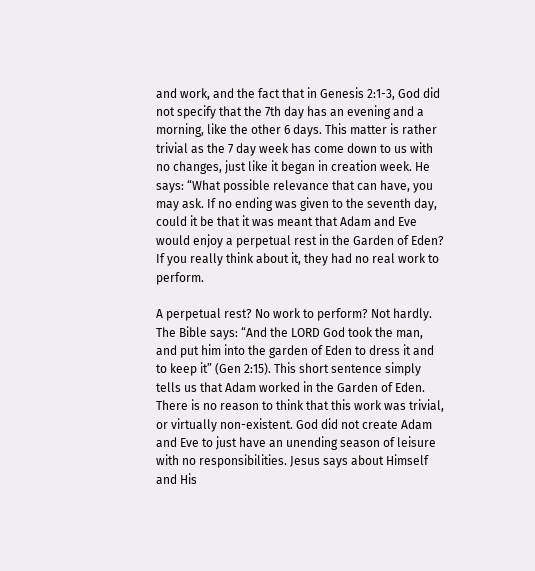and work, and the fact that in Genesis 2:1-3, God did not specify that the 7th day has an evening and a morning, like the other 6 days. This matter is rather trivial as the 7 day week has come down to us with no changes, just like it began in creation week. He says: “What possible relevance that can have, you may ask. If no ending was given to the seventh day, could it be that it was meant that Adam and Eve would enjoy a perpetual rest in the Garden of Eden? If you really think about it, they had no real work to perform.

A perpetual rest? No work to perform? Not hardly. The Bible says: “And the LORD God took the man, and put him into the garden of Eden to dress it and to keep it” (Gen 2:15). This short sentence simply tells us that Adam worked in the Garden of Eden. There is no reason to think that this work was trivial, or virtually non-existent. God did not create Adam and Eve to just have an unending season of leisure with no responsibilities. Jesus says about Himself and His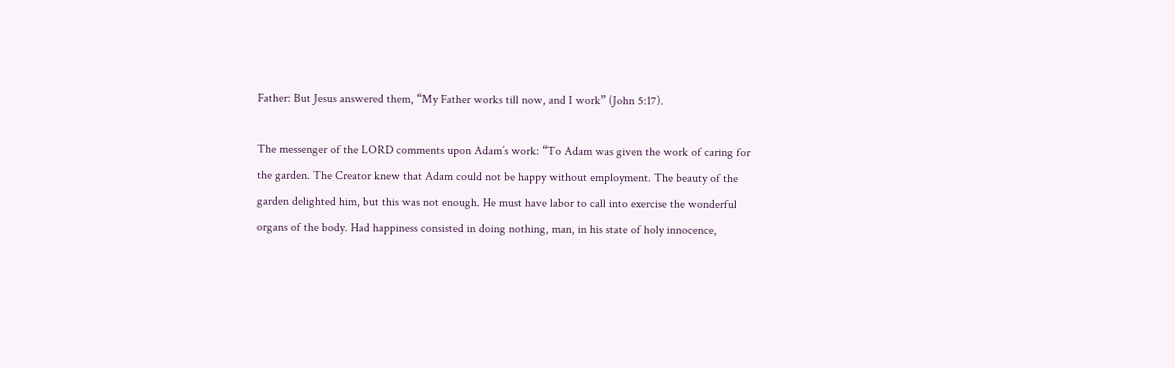Father: But Jesus answered them, “My Father works till now, and I work” (John 5:17).

The messenger of the LORD comments upon Adam’s work: “To Adam was given the work of caring for the garden. The Creator knew that Adam could not be happy without employment. The beauty of the garden delighted him, but this was not enough. He must have labor to call into exercise the wonderful organs of the body. Had happiness consisted in doing nothing, man, in his state of holy innocence,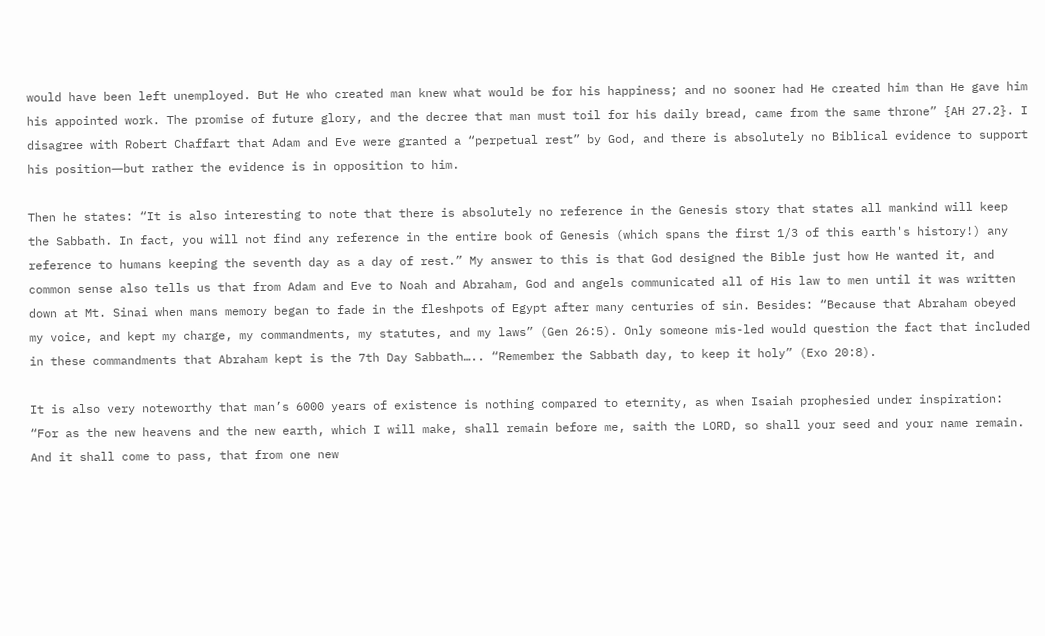would have been left unemployed. But He who created man knew what would be for his happiness; and no sooner had He created him than He gave him his appointed work. The promise of future glory, and the decree that man must toil for his daily bread, came from the same throne” {AH 27.2}. I disagree with Robert Chaffart that Adam and Eve were granted a “perpetual rest” by God, and there is absolutely no Biblical evidence to support his position―but rather the evidence is in opposition to him.

Then he states: “It is also interesting to note that there is absolutely no reference in the Genesis story that states all mankind will keep the Sabbath. In fact, you will not find any reference in the entire book of Genesis (which spans the first 1/3 of this earth's history!) any reference to humans keeping the seventh day as a day of rest.” My answer to this is that God designed the Bible just how He wanted it, and common sense also tells us that from Adam and Eve to Noah and Abraham, God and angels communicated all of His law to men until it was written down at Mt. Sinai when mans memory began to fade in the fleshpots of Egypt after many centuries of sin. Besides: “Because that Abraham obeyed my voice, and kept my charge, my commandments, my statutes, and my laws” (Gen 26:5). Only someone mis-led would question the fact that included in these commandments that Abraham kept is the 7th Day Sabbath….. “Remember the Sabbath day, to keep it holy” (Exo 20:8).

It is also very noteworthy that man’s 6000 years of existence is nothing compared to eternity, as when Isaiah prophesied under inspiration: “For as the new heavens and the new earth, which I will make, shall remain before me, saith the LORD, so shall your seed and your name remain. And it shall come to pass, that from one new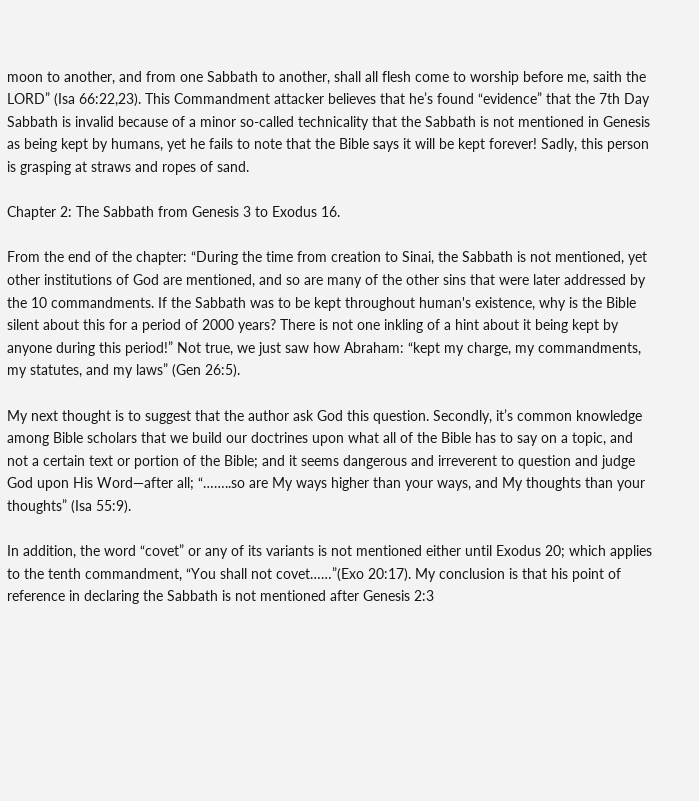moon to another, and from one Sabbath to another, shall all flesh come to worship before me, saith the LORD” (Isa 66:22,23). This Commandment attacker believes that he’s found “evidence” that the 7th Day Sabbath is invalid because of a minor so-called technicality that the Sabbath is not mentioned in Genesis as being kept by humans, yet he fails to note that the Bible says it will be kept forever! Sadly, this person is grasping at straws and ropes of sand.

Chapter 2: The Sabbath from Genesis 3 to Exodus 16.

From the end of the chapter: “During the time from creation to Sinai, the Sabbath is not mentioned, yet other institutions of God are mentioned, and so are many of the other sins that were later addressed by the 10 commandments. If the Sabbath was to be kept throughout human's existence, why is the Bible silent about this for a period of 2000 years? There is not one inkling of a hint about it being kept by anyone during this period!” Not true, we just saw how Abraham: “kept my charge, my commandments, my statutes, and my laws” (Gen 26:5).

My next thought is to suggest that the author ask God this question. Secondly, it’s common knowledge among Bible scholars that we build our doctrines upon what all of the Bible has to say on a topic, and not a certain text or portion of the Bible; and it seems dangerous and irreverent to question and judge God upon His Word―after all; “……..so are My ways higher than your ways, and My thoughts than your thoughts” (Isa 55:9).

In addition, the word “covet” or any of its variants is not mentioned either until Exodus 20; which applies to the tenth commandment, “You shall not covet……”(Exo 20:17). My conclusion is that his point of reference in declaring the Sabbath is not mentioned after Genesis 2:3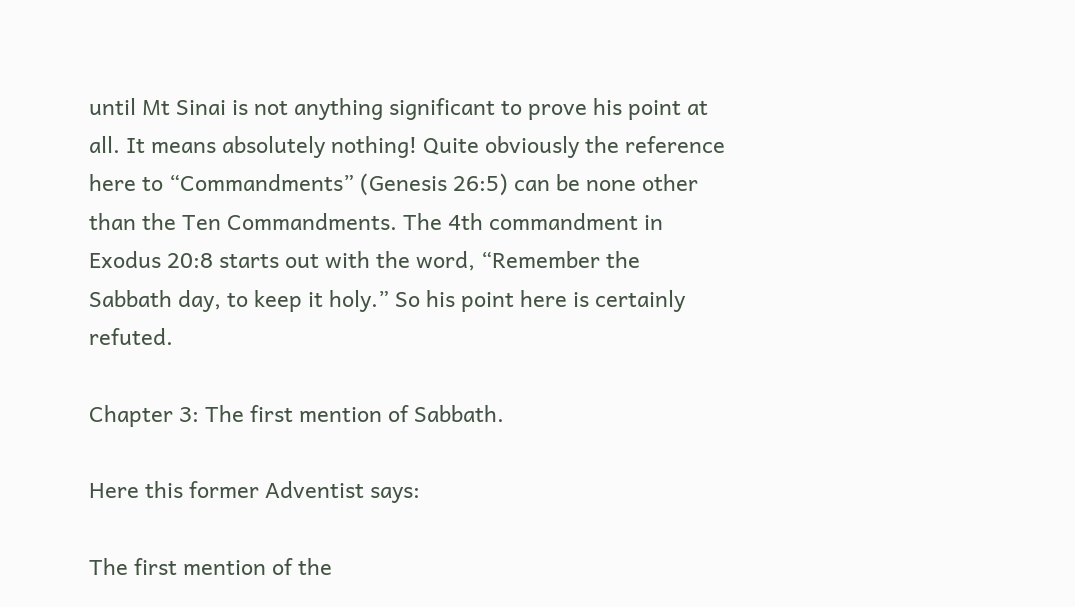until Mt Sinai is not anything significant to prove his point at all. It means absolutely nothing! Quite obviously the reference here to “Commandments” (Genesis 26:5) can be none other than the Ten Commandments. The 4th commandment in Exodus 20:8 starts out with the word, “Remember the Sabbath day, to keep it holy.” So his point here is certainly refuted.

Chapter 3: The first mention of Sabbath.

Here this former Adventist says:

The first mention of the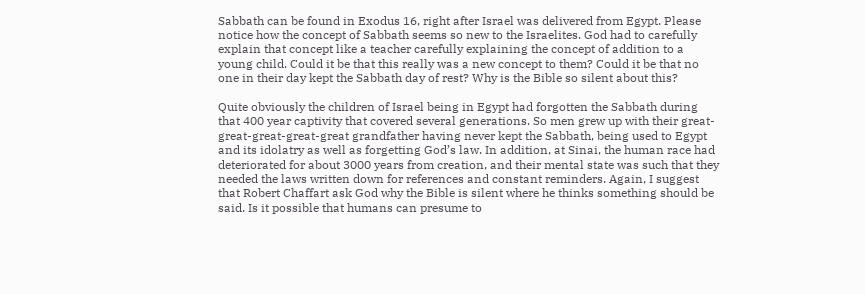Sabbath can be found in Exodus 16, right after Israel was delivered from Egypt. Please notice how the concept of Sabbath seems so new to the Israelites. God had to carefully explain that concept like a teacher carefully explaining the concept of addition to a young child. Could it be that this really was a new concept to them? Could it be that no one in their day kept the Sabbath day of rest? Why is the Bible so silent about this?

Quite obviously the children of Israel being in Egypt had forgotten the Sabbath during that 400 year captivity that covered several generations. So men grew up with their great-great-great-great-great grandfather having never kept the Sabbath, being used to Egypt and its idolatry as well as forgetting God’s law. In addition, at Sinai, the human race had deteriorated for about 3000 years from creation, and their mental state was such that they needed the laws written down for references and constant reminders. Again, I suggest that Robert Chaffart ask God why the Bible is silent where he thinks something should be said. Is it possible that humans can presume to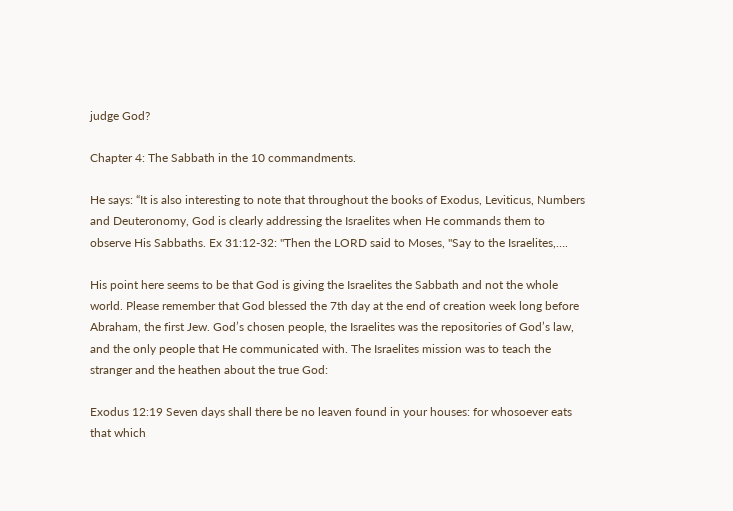judge God?

Chapter 4: The Sabbath in the 10 commandments.

He says: “It is also interesting to note that throughout the books of Exodus, Leviticus, Numbers and Deuteronomy, God is clearly addressing the Israelites when He commands them to observe His Sabbaths. Ex 31:12-32: "Then the LORD said to Moses, "Say to the Israelites,….

His point here seems to be that God is giving the Israelites the Sabbath and not the whole world. Please remember that God blessed the 7th day at the end of creation week long before Abraham, the first Jew. God’s chosen people, the Israelites was the repositories of God’s law, and the only people that He communicated with. The Israelites mission was to teach the stranger and the heathen about the true God:

Exodus 12:19 Seven days shall there be no leaven found in your houses: for whosoever eats that which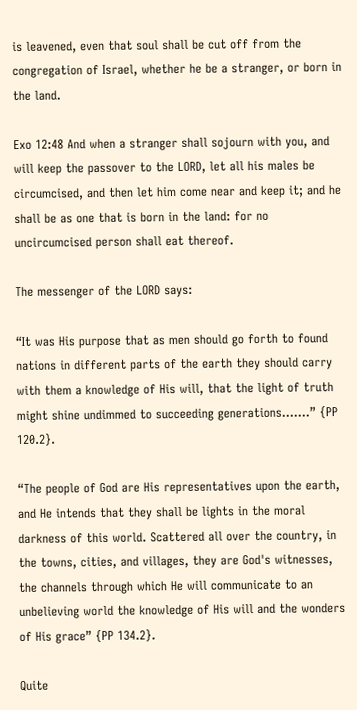is leavened, even that soul shall be cut off from the congregation of Israel, whether he be a stranger, or born in the land.

Exo 12:48 And when a stranger shall sojourn with you, and will keep the passover to the LORD, let all his males be circumcised, and then let him come near and keep it; and he shall be as one that is born in the land: for no uncircumcised person shall eat thereof.

The messenger of the LORD says:

“It was His purpose that as men should go forth to found nations in different parts of the earth they should carry with them a knowledge of His will, that the light of truth might shine undimmed to succeeding generations…….” {PP 120.2}.

“The people of God are His representatives upon the earth, and He intends that they shall be lights in the moral darkness of this world. Scattered all over the country, in the towns, cities, and villages, they are God's witnesses, the channels through which He will communicate to an unbelieving world the knowledge of His will and the wonders of His grace” {PP 134.2}.

Quite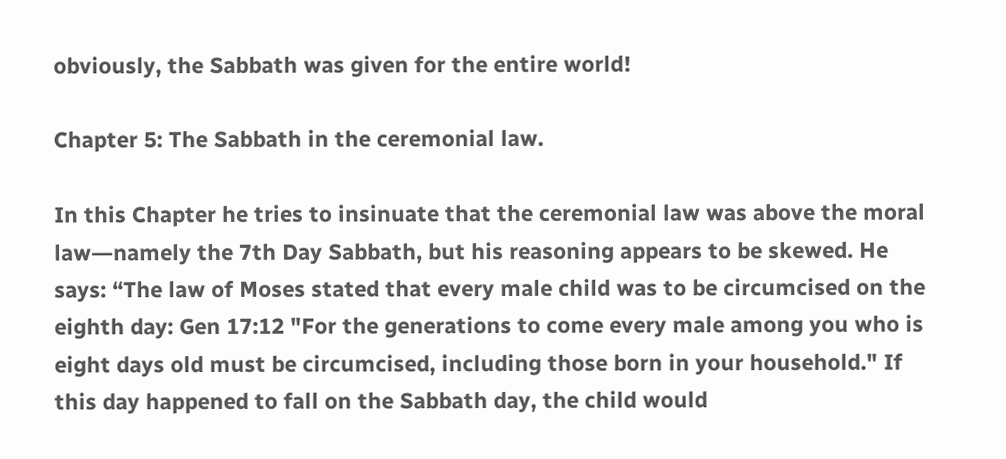obviously, the Sabbath was given for the entire world!

Chapter 5: The Sabbath in the ceremonial law.

In this Chapter he tries to insinuate that the ceremonial law was above the moral law―namely the 7th Day Sabbath, but his reasoning appears to be skewed. He says: “The law of Moses stated that every male child was to be circumcised on the eighth day: Gen 17:12 "For the generations to come every male among you who is eight days old must be circumcised, including those born in your household." If this day happened to fall on the Sabbath day, the child would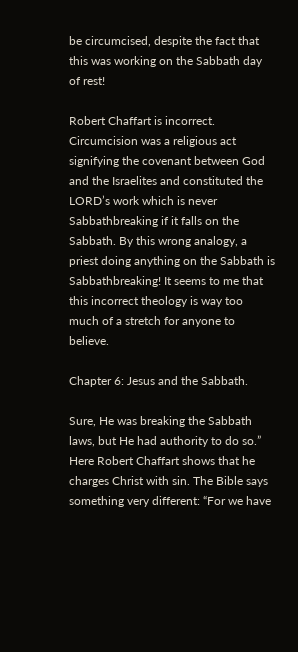be circumcised, despite the fact that this was working on the Sabbath day of rest!

Robert Chaffart is incorrect. Circumcision was a religious act signifying the covenant between God and the Israelites and constituted the LORD’s work which is never Sabbathbreaking if it falls on the Sabbath. By this wrong analogy, a priest doing anything on the Sabbath is Sabbathbreaking! It seems to me that this incorrect theology is way too much of a stretch for anyone to believe.

Chapter 6: Jesus and the Sabbath.

Sure, He was breaking the Sabbath laws, but He had authority to do so.” Here Robert Chaffart shows that he charges Christ with sin. The Bible says something very different: “For we have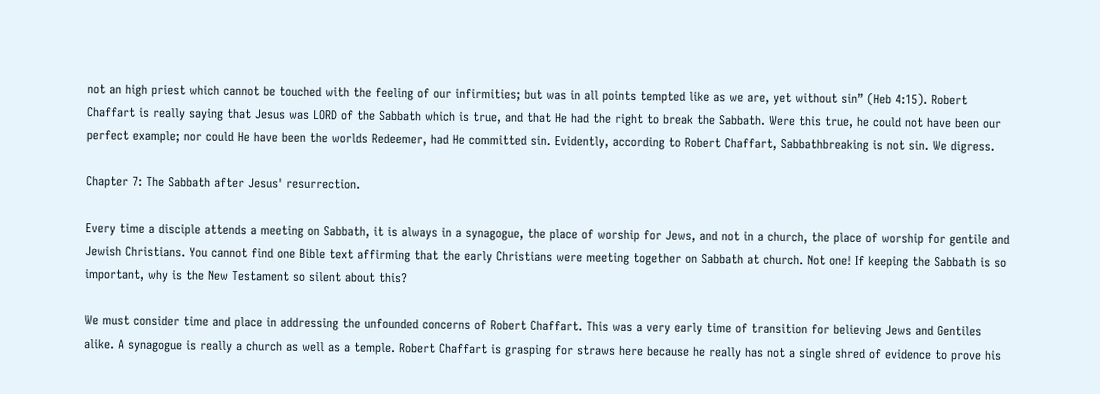not an high priest which cannot be touched with the feeling of our infirmities; but was in all points tempted like as we are, yet without sin” (Heb 4:15). Robert Chaffart is really saying that Jesus was LORD of the Sabbath which is true, and that He had the right to break the Sabbath. Were this true, he could not have been our perfect example; nor could He have been the worlds Redeemer, had He committed sin. Evidently, according to Robert Chaffart, Sabbathbreaking is not sin. We digress.

Chapter 7: The Sabbath after Jesus' resurrection.

Every time a disciple attends a meeting on Sabbath, it is always in a synagogue, the place of worship for Jews, and not in a church, the place of worship for gentile and Jewish Christians. You cannot find one Bible text affirming that the early Christians were meeting together on Sabbath at church. Not one! If keeping the Sabbath is so important, why is the New Testament so silent about this?

We must consider time and place in addressing the unfounded concerns of Robert Chaffart. This was a very early time of transition for believing Jews and Gentiles alike. A synagogue is really a church as well as a temple. Robert Chaffart is grasping for straws here because he really has not a single shred of evidence to prove his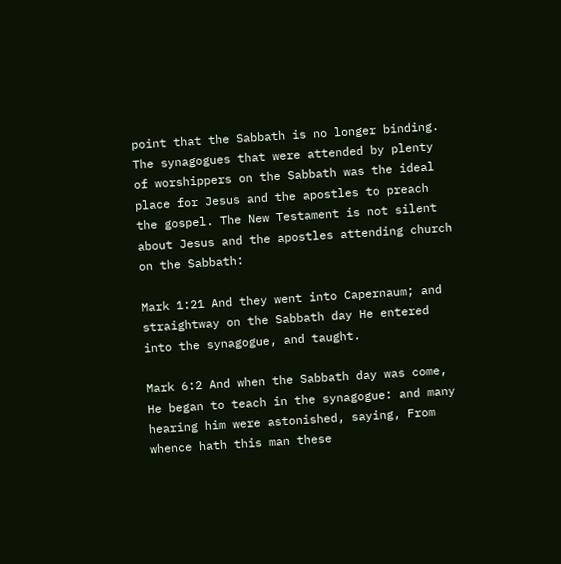point that the Sabbath is no longer binding. The synagogues that were attended by plenty of worshippers on the Sabbath was the ideal place for Jesus and the apostles to preach the gospel. The New Testament is not silent about Jesus and the apostles attending church on the Sabbath:

Mark 1:21 And they went into Capernaum; and straightway on the Sabbath day He entered into the synagogue, and taught.

Mark 6:2 And when the Sabbath day was come, He began to teach in the synagogue: and many hearing him were astonished, saying, From whence hath this man these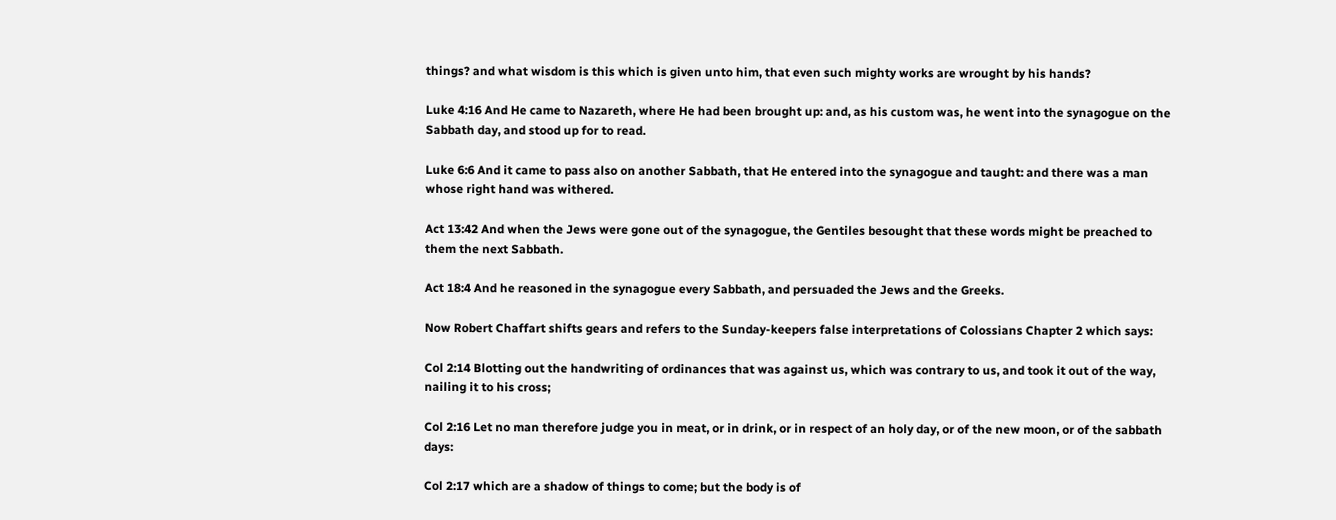things? and what wisdom is this which is given unto him, that even such mighty works are wrought by his hands?

Luke 4:16 And He came to Nazareth, where He had been brought up: and, as his custom was, he went into the synagogue on the Sabbath day, and stood up for to read.

Luke 6:6 And it came to pass also on another Sabbath, that He entered into the synagogue and taught: and there was a man whose right hand was withered.

Act 13:42 And when the Jews were gone out of the synagogue, the Gentiles besought that these words might be preached to them the next Sabbath.

Act 18:4 And he reasoned in the synagogue every Sabbath, and persuaded the Jews and the Greeks.

Now Robert Chaffart shifts gears and refers to the Sunday-keepers false interpretations of Colossians Chapter 2 which says:

Col 2:14 Blotting out the handwriting of ordinances that was against us, which was contrary to us, and took it out of the way, nailing it to his cross;

Col 2:16 Let no man therefore judge you in meat, or in drink, or in respect of an holy day, or of the new moon, or of the sabbath days:

Col 2:17 which are a shadow of things to come; but the body is of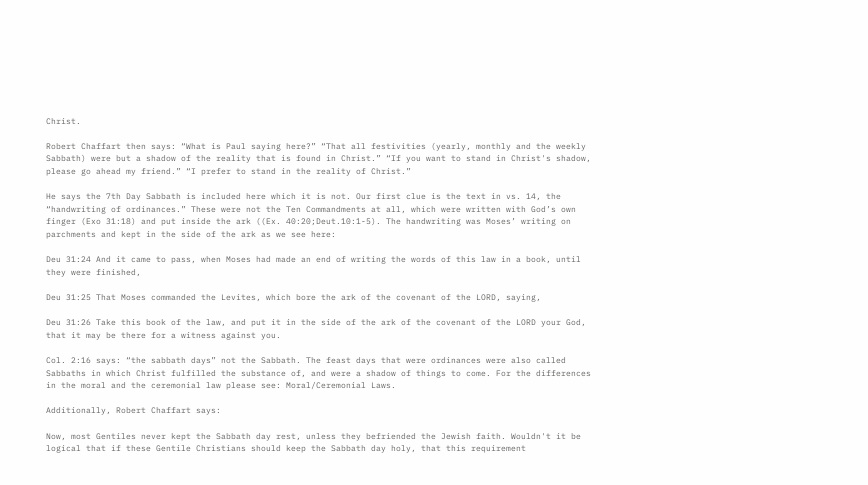Christ.

Robert Chaffart then says: “What is Paul saying here?” “That all festivities (yearly, monthly and the weekly Sabbath) were but a shadow of the reality that is found in Christ.” “If you want to stand in Christ's shadow, please go ahead my friend.” “I prefer to stand in the reality of Christ.”

He says the 7th Day Sabbath is included here which it is not. Our first clue is the text in vs. 14, the “handwriting of ordinances.” These were not the Ten Commandments at all, which were written with God’s own finger (Exo 31:18) and put inside the ark ((Ex. 40:20;Deut.10:1-5). The handwriting was Moses’ writing on parchments and kept in the side of the ark as we see here:

Deu 31:24 And it came to pass, when Moses had made an end of writing the words of this law in a book, until they were finished,

Deu 31:25 That Moses commanded the Levites, which bore the ark of the covenant of the LORD, saying,

Deu 31:26 Take this book of the law, and put it in the side of the ark of the covenant of the LORD your God, that it may be there for a witness against you.

Col. 2:16 says: “the sabbath days” not the Sabbath. The feast days that were ordinances were also called Sabbaths in which Christ fulfilled the substance of, and were a shadow of things to come. For the differences in the moral and the ceremonial law please see: Moral/Ceremonial Laws.

Additionally, Robert Chaffart says:

Now, most Gentiles never kept the Sabbath day rest, unless they befriended the Jewish faith. Wouldn't it be logical that if these Gentile Christians should keep the Sabbath day holy, that this requirement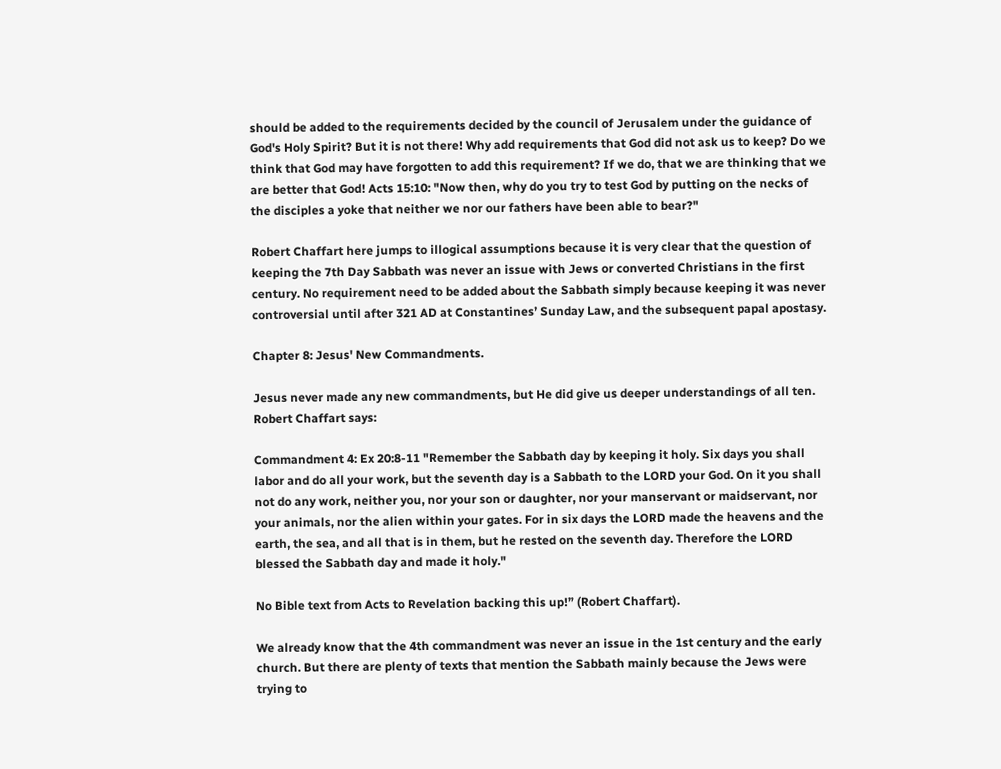should be added to the requirements decided by the council of Jerusalem under the guidance of God's Holy Spirit? But it is not there! Why add requirements that God did not ask us to keep? Do we think that God may have forgotten to add this requirement? If we do, that we are thinking that we are better that God! Acts 15:10: "Now then, why do you try to test God by putting on the necks of the disciples a yoke that neither we nor our fathers have been able to bear?"

Robert Chaffart here jumps to illogical assumptions because it is very clear that the question of keeping the 7th Day Sabbath was never an issue with Jews or converted Christians in the first century. No requirement need to be added about the Sabbath simply because keeping it was never controversial until after 321 AD at Constantines’ Sunday Law, and the subsequent papal apostasy.

Chapter 8: Jesus' New Commandments.

Jesus never made any new commandments, but He did give us deeper understandings of all ten. Robert Chaffart says:

Commandment 4: Ex 20:8-11 "Remember the Sabbath day by keeping it holy. Six days you shall labor and do all your work, but the seventh day is a Sabbath to the LORD your God. On it you shall not do any work, neither you, nor your son or daughter, nor your manservant or maidservant, nor your animals, nor the alien within your gates. For in six days the LORD made the heavens and the earth, the sea, and all that is in them, but he rested on the seventh day. Therefore the LORD blessed the Sabbath day and made it holy."

No Bible text from Acts to Revelation backing this up!” (Robert Chaffart).

We already know that the 4th commandment was never an issue in the 1st century and the early church. But there are plenty of texts that mention the Sabbath mainly because the Jews were trying to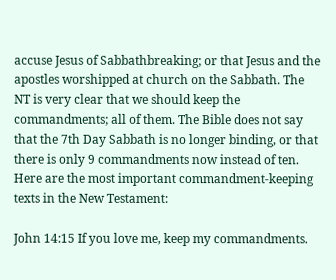accuse Jesus of Sabbathbreaking; or that Jesus and the apostles worshipped at church on the Sabbath. The NT is very clear that we should keep the commandments; all of them. The Bible does not say that the 7th Day Sabbath is no longer binding, or that there is only 9 commandments now instead of ten. Here are the most important commandment-keeping texts in the New Testament:

John 14:15 If you love me, keep my commandments.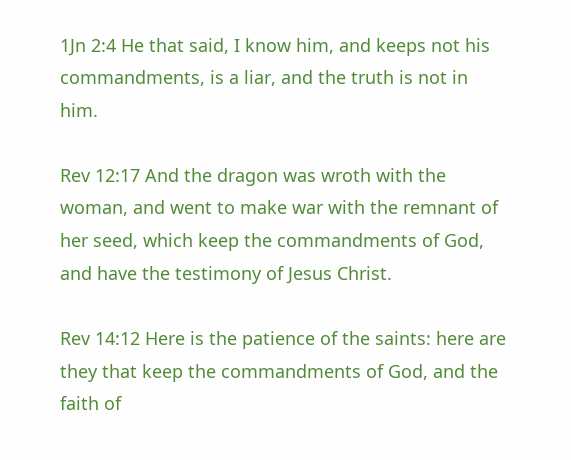1Jn 2:4 He that said, I know him, and keeps not his commandments, is a liar, and the truth is not in him.

Rev 12:17 And the dragon was wroth with the woman, and went to make war with the remnant of her seed, which keep the commandments of God, and have the testimony of Jesus Christ.

Rev 14:12 Here is the patience of the saints: here are they that keep the commandments of God, and the faith of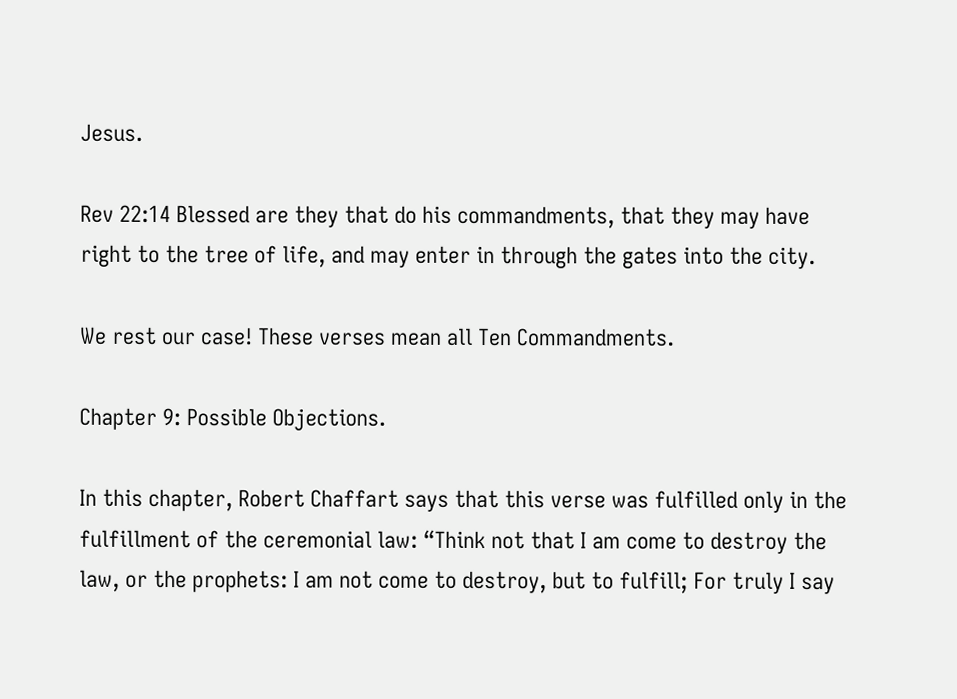Jesus.

Rev 22:14 Blessed are they that do his commandments, that they may have right to the tree of life, and may enter in through the gates into the city.

We rest our case! These verses mean all Ten Commandments.

Chapter 9: Possible Objections.

In this chapter, Robert Chaffart says that this verse was fulfilled only in the fulfillment of the ceremonial law: “Think not that I am come to destroy the law, or the prophets: I am not come to destroy, but to fulfill; For truly I say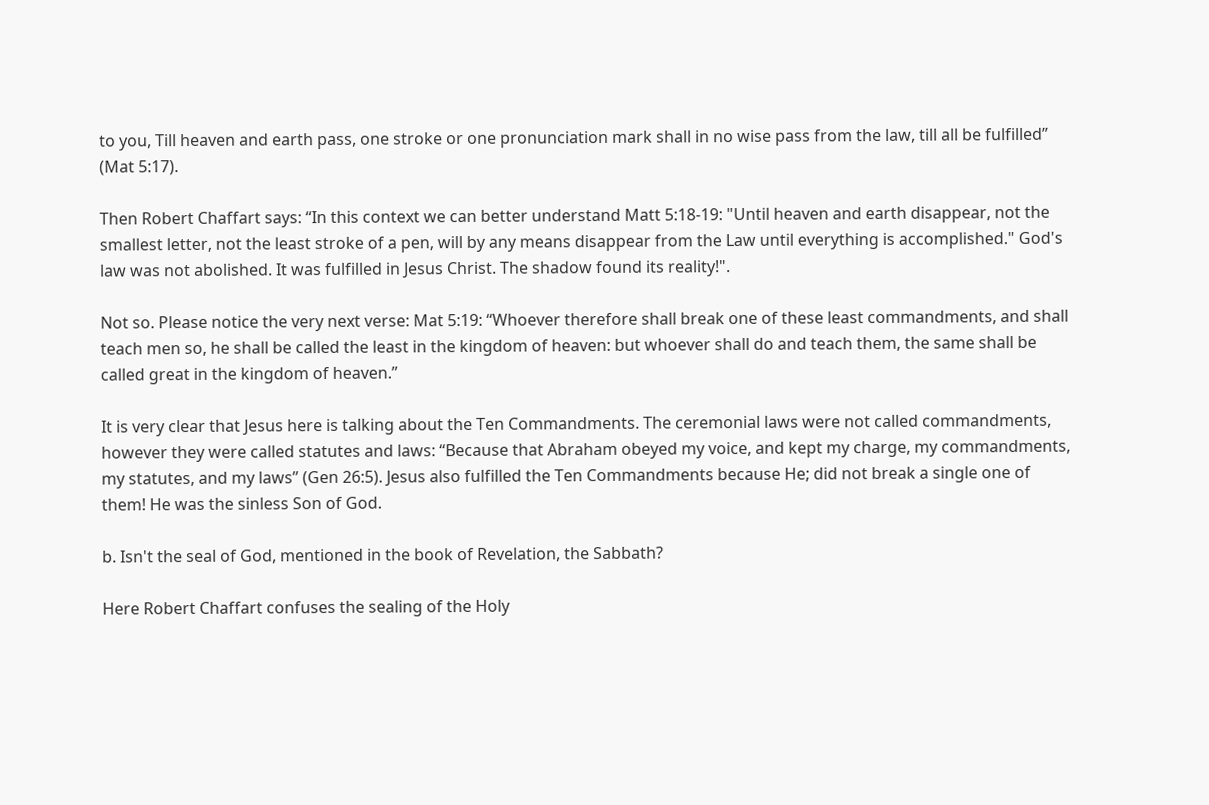to you, Till heaven and earth pass, one stroke or one pronunciation mark shall in no wise pass from the law, till all be fulfilled” (Mat 5:17).

Then Robert Chaffart says: “In this context we can better understand Matt 5:18-19: "Until heaven and earth disappear, not the smallest letter, not the least stroke of a pen, will by any means disappear from the Law until everything is accomplished." God's law was not abolished. It was fulfilled in Jesus Christ. The shadow found its reality!".

Not so. Please notice the very next verse: Mat 5:19: “Whoever therefore shall break one of these least commandments, and shall teach men so, he shall be called the least in the kingdom of heaven: but whoever shall do and teach them, the same shall be called great in the kingdom of heaven.”

It is very clear that Jesus here is talking about the Ten Commandments. The ceremonial laws were not called commandments, however they were called statutes and laws: “Because that Abraham obeyed my voice, and kept my charge, my commandments, my statutes, and my laws” (Gen 26:5). Jesus also fulfilled the Ten Commandments because He; did not break a single one of them! He was the sinless Son of God.

b. Isn't the seal of God, mentioned in the book of Revelation, the Sabbath?

Here Robert Chaffart confuses the sealing of the Holy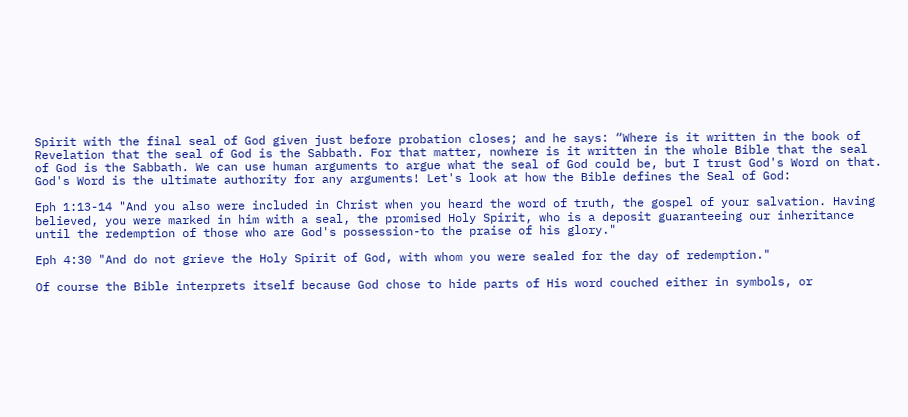Spirit with the final seal of God given just before probation closes; and he says: “Where is it written in the book of Revelation that the seal of God is the Sabbath. For that matter, nowhere is it written in the whole Bible that the seal of God is the Sabbath. We can use human arguments to argue what the seal of God could be, but I trust God's Word on that. God's Word is the ultimate authority for any arguments! Let's look at how the Bible defines the Seal of God:

Eph 1:13-14 "And you also were included in Christ when you heard the word of truth, the gospel of your salvation. Having believed, you were marked in him with a seal, the promised Holy Spirit, who is a deposit guaranteeing our inheritance until the redemption of those who are God's possession-to the praise of his glory."

Eph 4:30 "And do not grieve the Holy Spirit of God, with whom you were sealed for the day of redemption."

Of course the Bible interprets itself because God chose to hide parts of His word couched either in symbols, or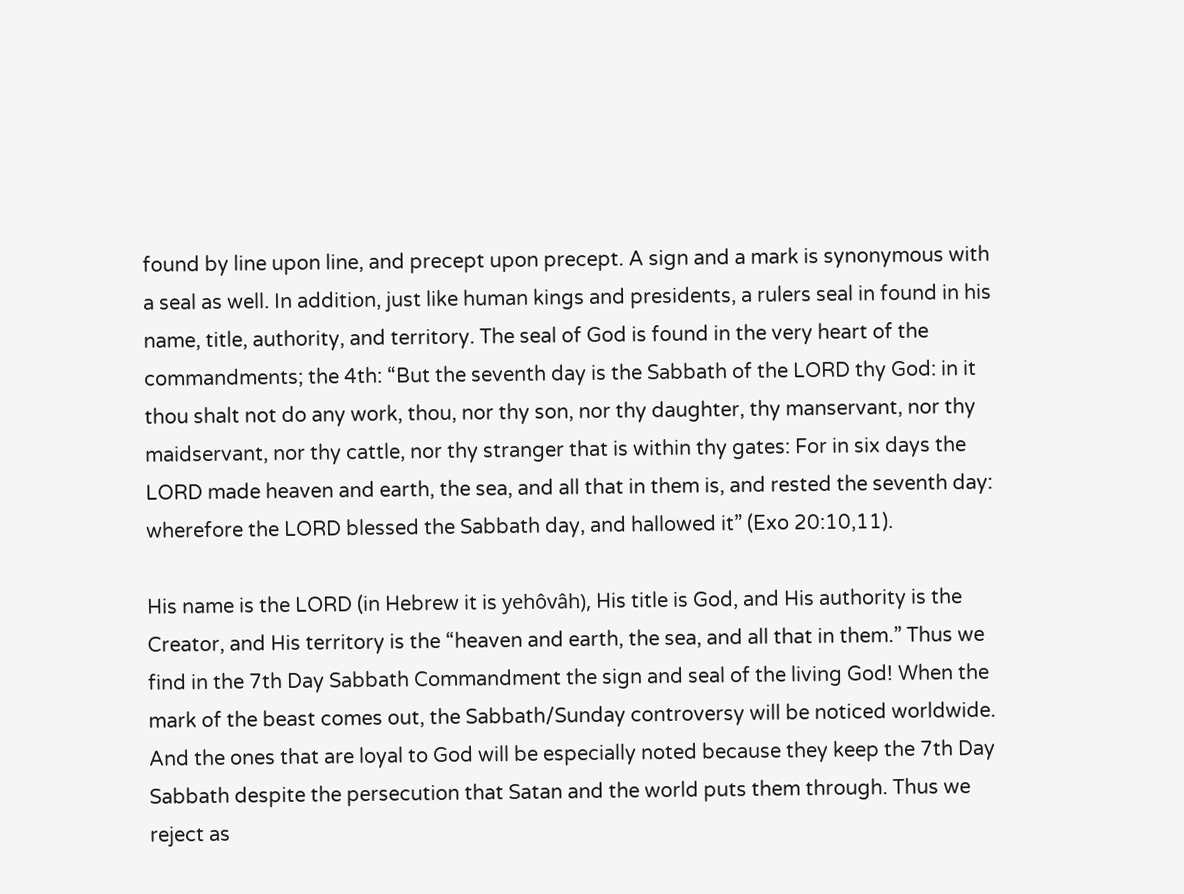found by line upon line, and precept upon precept. A sign and a mark is synonymous with a seal as well. In addition, just like human kings and presidents, a rulers seal in found in his name, title, authority, and territory. The seal of God is found in the very heart of the commandments; the 4th: “But the seventh day is the Sabbath of the LORD thy God: in it thou shalt not do any work, thou, nor thy son, nor thy daughter, thy manservant, nor thy maidservant, nor thy cattle, nor thy stranger that is within thy gates: For in six days the LORD made heaven and earth, the sea, and all that in them is, and rested the seventh day: wherefore the LORD blessed the Sabbath day, and hallowed it” (Exo 20:10,11).

His name is the LORD (in Hebrew it is yehôvâh), His title is God, and His authority is the Creator, and His territory is the “heaven and earth, the sea, and all that in them.” Thus we find in the 7th Day Sabbath Commandment the sign and seal of the living God! When the mark of the beast comes out, the Sabbath/Sunday controversy will be noticed worldwide. And the ones that are loyal to God will be especially noted because they keep the 7th Day Sabbath despite the persecution that Satan and the world puts them through. Thus we reject as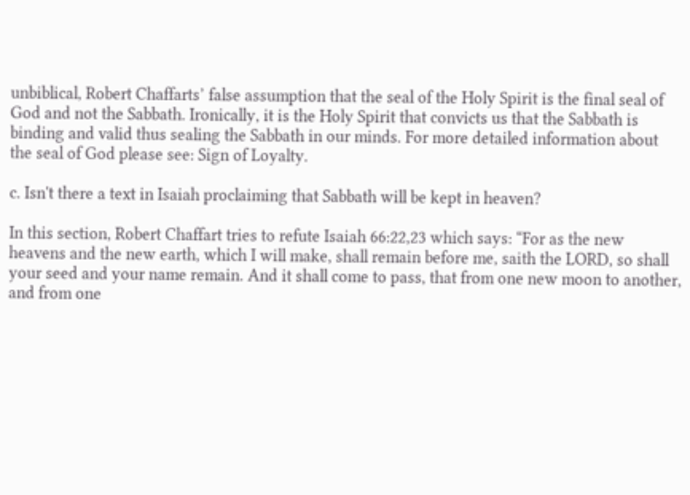unbiblical, Robert Chaffarts’ false assumption that the seal of the Holy Spirit is the final seal of God and not the Sabbath. Ironically, it is the Holy Spirit that convicts us that the Sabbath is binding and valid thus sealing the Sabbath in our minds. For more detailed information about the seal of God please see: Sign of Loyalty.

c. Isn't there a text in Isaiah proclaiming that Sabbath will be kept in heaven?

In this section, Robert Chaffart tries to refute Isaiah 66:22,23 which says: “For as the new heavens and the new earth, which I will make, shall remain before me, saith the LORD, so shall your seed and your name remain. And it shall come to pass, that from one new moon to another, and from one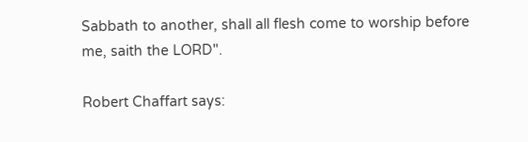Sabbath to another, shall all flesh come to worship before me, saith the LORD".

Robert Chaffart says: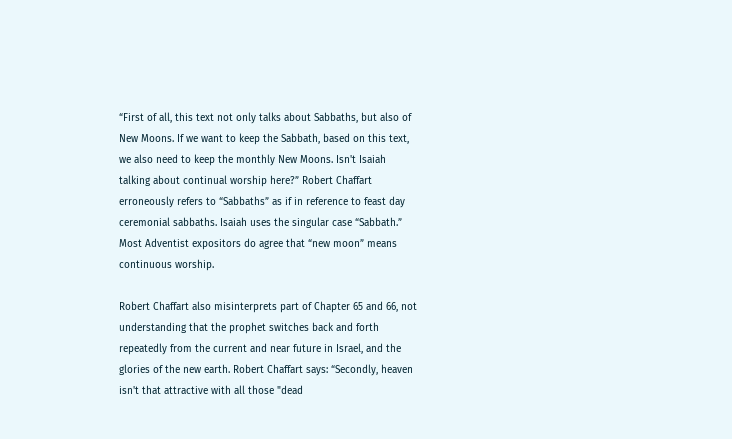“First of all, this text not only talks about Sabbaths, but also of New Moons. If we want to keep the Sabbath, based on this text, we also need to keep the monthly New Moons. Isn't Isaiah talking about continual worship here?” Robert Chaffart erroneously refers to “Sabbaths” as if in reference to feast day ceremonial sabbaths. Isaiah uses the singular case “Sabbath.” Most Adventist expositors do agree that “new moon” means continuous worship.

Robert Chaffart also misinterprets part of Chapter 65 and 66, not understanding that the prophet switches back and forth repeatedly from the current and near future in Israel, and the glories of the new earth. Robert Chaffart says: “Secondly, heaven isn't that attractive with all those "dead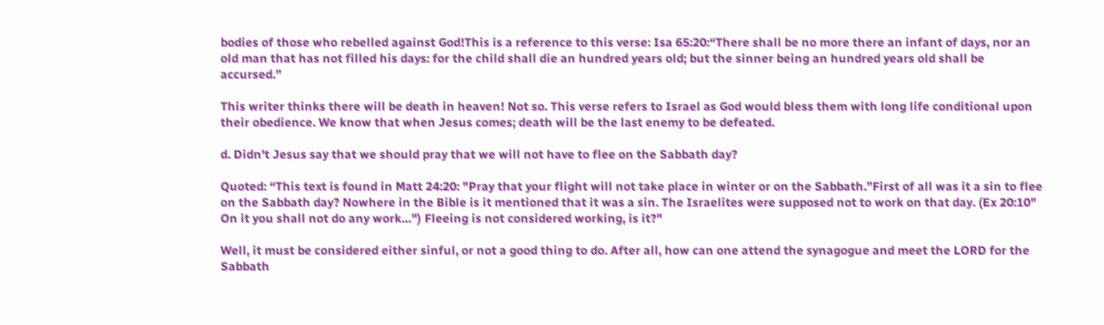bodies of those who rebelled against God!This is a reference to this verse: Isa 65:20:“There shall be no more there an infant of days, nor an old man that has not filled his days: for the child shall die an hundred years old; but the sinner being an hundred years old shall be accursed.”

This writer thinks there will be death in heaven! Not so. This verse refers to Israel as God would bless them with long life conditional upon their obedience. We know that when Jesus comes; death will be the last enemy to be defeated.

d. Didn't Jesus say that we should pray that we will not have to flee on the Sabbath day?

Quoted: “This text is found in Matt 24:20: "Pray that your flight will not take place in winter or on the Sabbath.”First of all was it a sin to flee on the Sabbath day? Nowhere in the Bible is it mentioned that it was a sin. The Israelites were supposed not to work on that day. (Ex 20:10" On it you shall not do any work…") Fleeing is not considered working, is it?"

Well, it must be considered either sinful, or not a good thing to do. After all, how can one attend the synagogue and meet the LORD for the Sabbath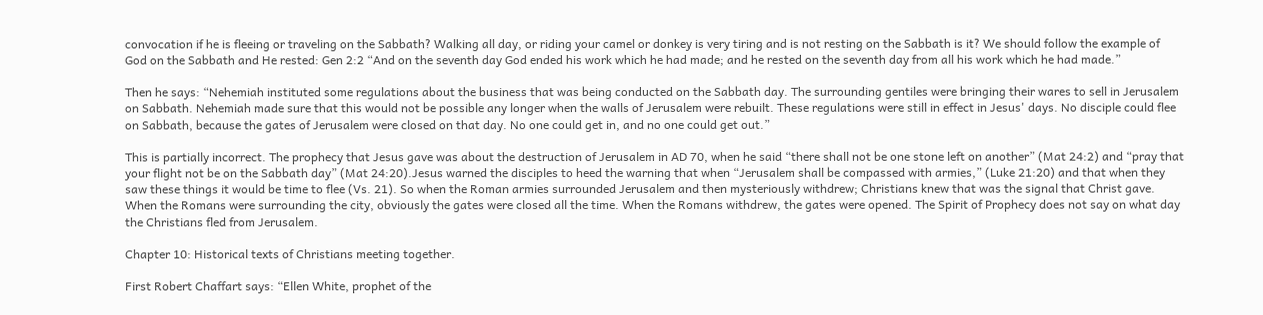convocation if he is fleeing or traveling on the Sabbath? Walking all day, or riding your camel or donkey is very tiring and is not resting on the Sabbath is it? We should follow the example of God on the Sabbath and He rested: Gen 2:2 “And on the seventh day God ended his work which he had made; and he rested on the seventh day from all his work which he had made.”

Then he says: “Nehemiah instituted some regulations about the business that was being conducted on the Sabbath day. The surrounding gentiles were bringing their wares to sell in Jerusalem on Sabbath. Nehemiah made sure that this would not be possible any longer when the walls of Jerusalem were rebuilt. These regulations were still in effect in Jesus' days. No disciple could flee on Sabbath, because the gates of Jerusalem were closed on that day. No one could get in, and no one could get out.”

This is partially incorrect. The prophecy that Jesus gave was about the destruction of Jerusalem in AD 70, when he said “there shall not be one stone left on another” (Mat 24:2) and “pray that your flight not be on the Sabbath day” (Mat 24:20).Jesus warned the disciples to heed the warning that when “Jerusalem shall be compassed with armies,” (Luke 21:20) and that when they saw these things it would be time to flee (Vs. 21). So when the Roman armies surrounded Jerusalem and then mysteriously withdrew; Christians knew that was the signal that Christ gave. When the Romans were surrounding the city, obviously the gates were closed all the time. When the Romans withdrew, the gates were opened. The Spirit of Prophecy does not say on what day the Christians fled from Jerusalem.

Chapter 10: Historical texts of Christians meeting together.

First Robert Chaffart says: “Ellen White, prophet of the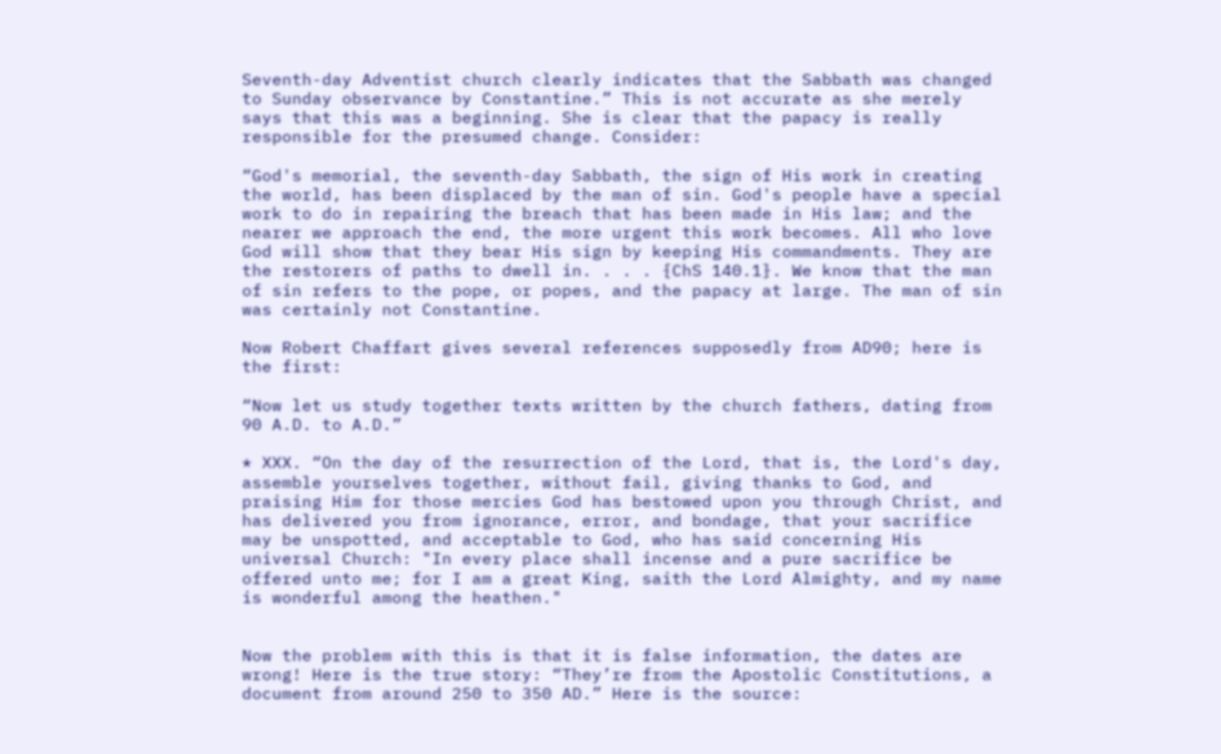Seventh-day Adventist church clearly indicates that the Sabbath was changed to Sunday observance by Constantine.” This is not accurate as she merely says that this was a beginning. She is clear that the papacy is really responsible for the presumed change. Consider:

“God's memorial, the seventh-day Sabbath, the sign of His work in creating the world, has been displaced by the man of sin. God's people have a special work to do in repairing the breach that has been made in His law; and the nearer we approach the end, the more urgent this work becomes. All who love God will show that they bear His sign by keeping His commandments. They are the restorers of paths to dwell in. . . . {ChS 140.1}. We know that the man of sin refers to the pope, or popes, and the papacy at large. The man of sin was certainly not Constantine.

Now Robert Chaffart gives several references supposedly from AD90; here is the first:

“Now let us study together texts written by the church fathers, dating from 90 A.D. to A.D.”

* XXX. “On the day of the resurrection of the Lord, that is, the Lord's day, assemble yourselves together, without fail, giving thanks to God, and praising Him for those mercies God has bestowed upon you through Christ, and has delivered you from ignorance, error, and bondage, that your sacrifice may be unspotted, and acceptable to God, who has said concerning His universal Church: "In every place shall incense and a pure sacrifice be offered unto me; for I am a great King, saith the Lord Almighty, and my name is wonderful among the heathen."


Now the problem with this is that it is false information, the dates are wrong! Here is the true story: “They’re from the Apostolic Constitutions, a document from around 250 to 350 AD.” Here is the source: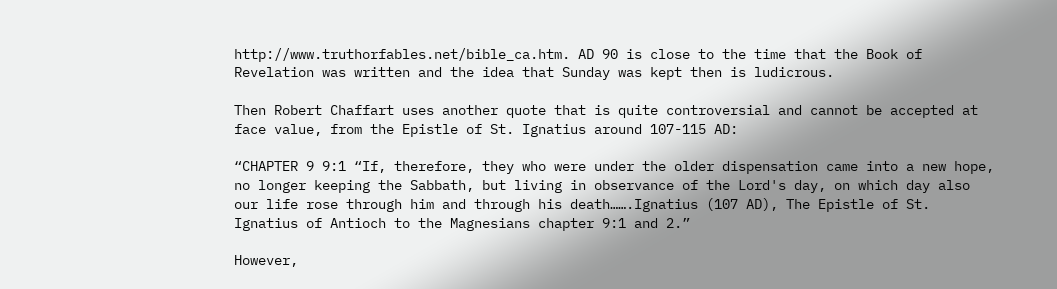http://www.truthorfables.net/bible_ca.htm. AD 90 is close to the time that the Book of Revelation was written and the idea that Sunday was kept then is ludicrous.

Then Robert Chaffart uses another quote that is quite controversial and cannot be accepted at face value, from the Epistle of St. Ignatius around 107-115 AD:

“CHAPTER 9 9:1 “If, therefore, they who were under the older dispensation came into a new hope, no longer keeping the Sabbath, but living in observance of the Lord's day, on which day also our life rose through him and through his death…….Ignatius (107 AD), The Epistle of St. Ignatius of Antioch to the Magnesians chapter 9:1 and 2.”

However,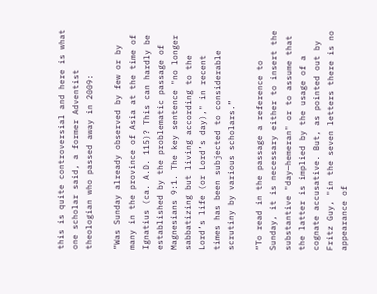this is quite controversial and here is what one scholar said, a former Adventist theologian who passed away in 2009:

“Was Sunday already observed by few or by many in the province of Asia at the time of Ignatius (ca. A.D. 115)? This can hardly be established by the problematic passage of Magnesians 9:1. The key sentence "no longer sabbatizing but living according to the Lord’s life (or Lord’s day)," in recent times has been subjected to considerable scrutiny by various scholars.”

“To read in the passage a reference to Sunday, it is necessary either to insert the substantive "day—hemeran" or to assume that the latter is implied by the usage of a cognate accusative. But, as pointed out by Fritz Guy, "in the seven letters there is no appearance of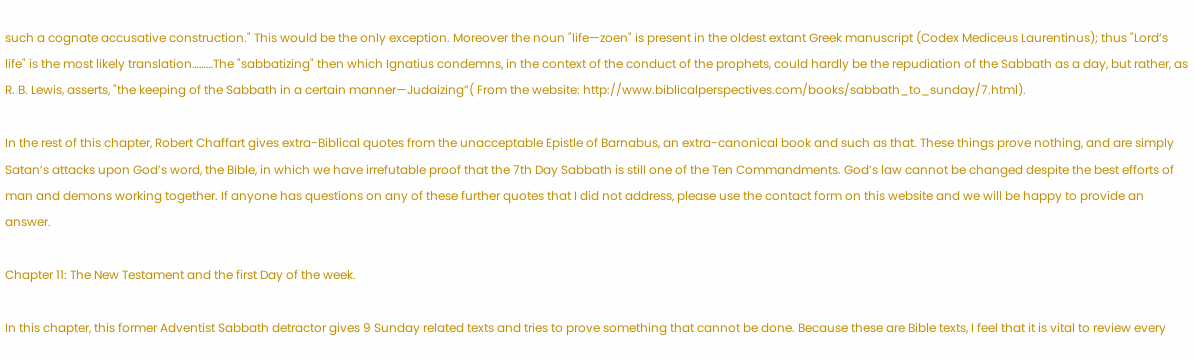such a cognate accusative construction." This would be the only exception. Moreover the noun "life—zoen" is present in the oldest extant Greek manuscript (Codex Mediceus Laurentinus); thus "Lord’s life" is the most likely translation………The "sabbatizing" then which Ignatius condemns, in the context of the conduct of the prophets, could hardly be the repudiation of the Sabbath as a day, but rather, as R. B. Lewis, asserts, "the keeping of the Sabbath in a certain manner—Judaizing”( From the website: http://www.biblicalperspectives.com/books/sabbath_to_sunday/7.html).

In the rest of this chapter, Robert Chaffart gives extra-Biblical quotes from the unacceptable Epistle of Barnabus, an extra-canonical book and such as that. These things prove nothing, and are simply Satan’s attacks upon God’s word, the Bible, in which we have irrefutable proof that the 7th Day Sabbath is still one of the Ten Commandments. God’s law cannot be changed despite the best efforts of man and demons working together. If anyone has questions on any of these further quotes that I did not address, please use the contact form on this website and we will be happy to provide an answer.

Chapter 11: The New Testament and the first Day of the week.

In this chapter, this former Adventist Sabbath detractor gives 9 Sunday related texts and tries to prove something that cannot be done. Because these are Bible texts, I feel that it is vital to review every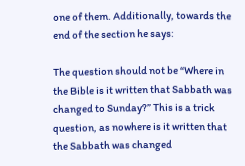one of them. Additionally, towards the end of the section he says:

The question should not be “Where in the Bible is it written that Sabbath was changed to Sunday?” This is a trick question, as nowhere is it written that the Sabbath was changed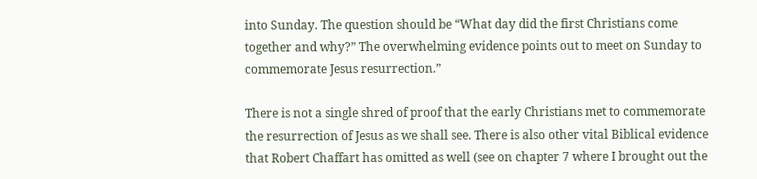into Sunday. The question should be “What day did the first Christians come together and why?” The overwhelming evidence points out to meet on Sunday to commemorate Jesus resurrection.”

There is not a single shred of proof that the early Christians met to commemorate the resurrection of Jesus as we shall see. There is also other vital Biblical evidence that Robert Chaffart has omitted as well (see on chapter 7 where I brought out the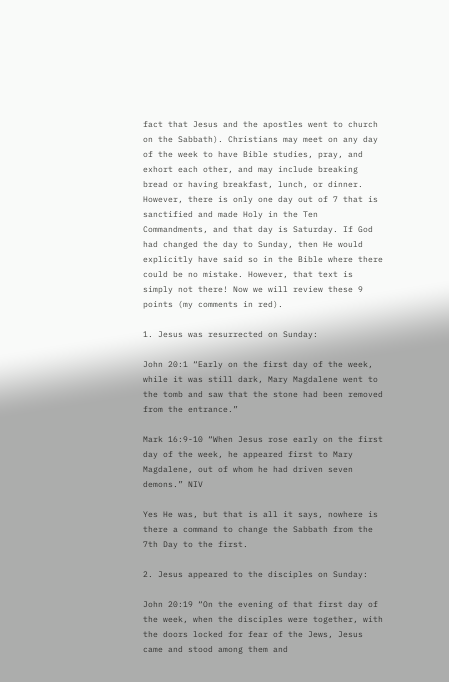fact that Jesus and the apostles went to church on the Sabbath). Christians may meet on any day of the week to have Bible studies, pray, and exhort each other, and may include breaking bread or having breakfast, lunch, or dinner. However, there is only one day out of 7 that is sanctified and made Holy in the Ten Commandments, and that day is Saturday. If God had changed the day to Sunday, then He would explicitly have said so in the Bible where there could be no mistake. However, that text is simply not there! Now we will review these 9 points (my comments in red).

1. Jesus was resurrected on Sunday:

John 20:1 “Early on the first day of the week, while it was still dark, Mary Magdalene went to the tomb and saw that the stone had been removed from the entrance.”

Mark 16:9-10 “When Jesus rose early on the first day of the week, he appeared first to Mary Magdalene, out of whom he had driven seven demons.” NIV

Yes He was, but that is all it says, nowhere is there a command to change the Sabbath from the 7th Day to the first.

2. Jesus appeared to the disciples on Sunday:

John 20:19 “On the evening of that first day of the week, when the disciples were together, with the doors locked for fear of the Jews, Jesus came and stood among them and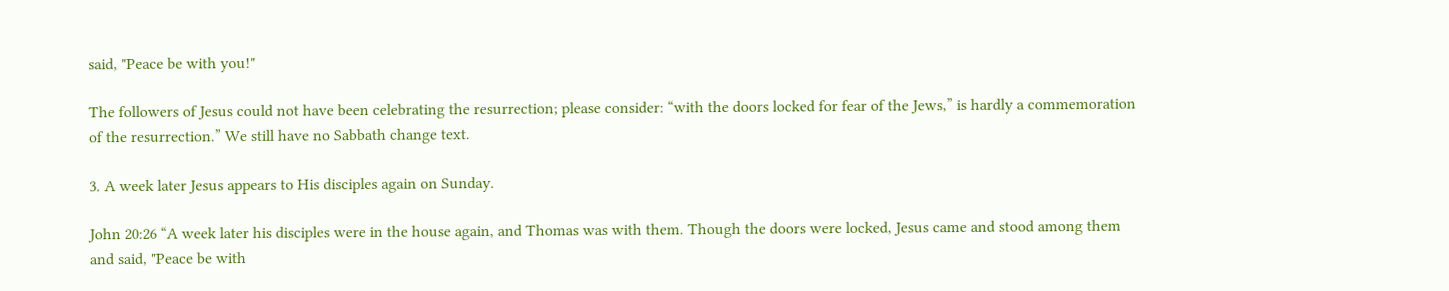said, "Peace be with you!"

The followers of Jesus could not have been celebrating the resurrection; please consider: “with the doors locked for fear of the Jews,” is hardly a commemoration of the resurrection.” We still have no Sabbath change text.

3. A week later Jesus appears to His disciples again on Sunday.

John 20:26 “A week later his disciples were in the house again, and Thomas was with them. Though the doors were locked, Jesus came and stood among them and said, "Peace be with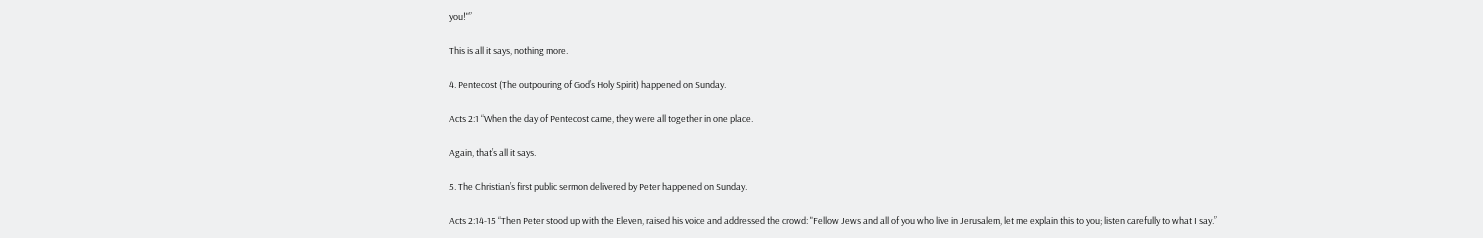you!"”

This is all it says, nothing more.

4. Pentecost (The outpouring of God’s Holy Spirit) happened on Sunday.

Acts 2:1 “When the day of Pentecost came, they were all together in one place.

Again, that’s all it says.

5. The Christian’s first public sermon delivered by Peter happened on Sunday.

Acts 2:14-15 “Then Peter stood up with the Eleven, raised his voice and addressed the crowd: "Fellow Jews and all of you who live in Jerusalem, let me explain this to you; listen carefully to what I say.”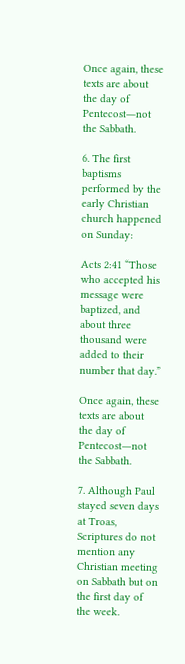Once again, these texts are about the day of Pentecost―not the Sabbath.

6. The first baptisms performed by the early Christian church happened on Sunday:

Acts 2:41 “Those who accepted his message were baptized, and about three thousand were added to their number that day.”

Once again, these texts are about the day of Pentecost―not the Sabbath.

7. Although Paul stayed seven days at Troas, Scriptures do not mention any Christian meeting on Sabbath but on the first day of the week.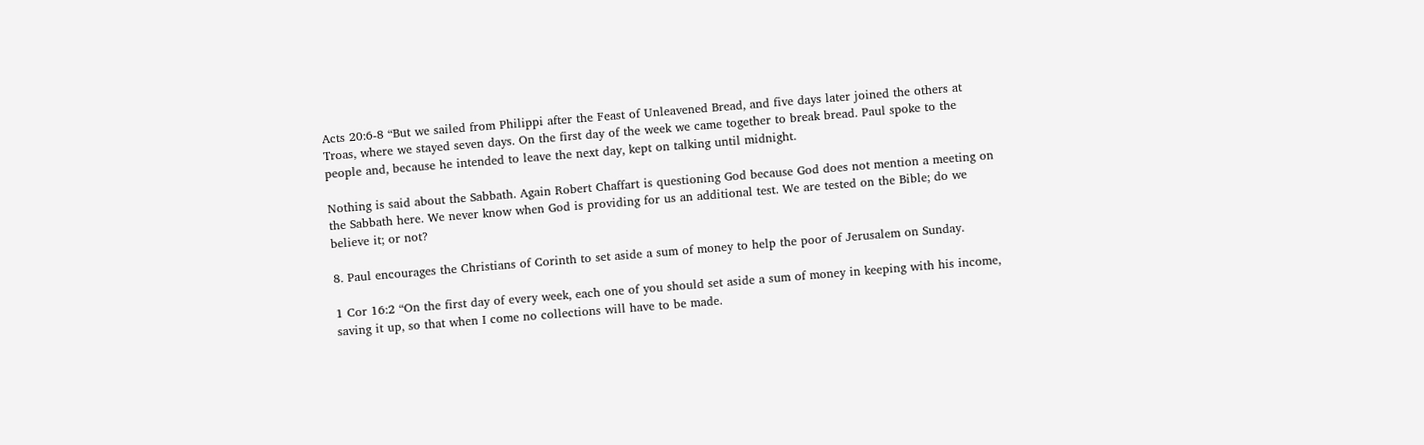Acts 20:6-8 “But we sailed from Philippi after the Feast of Unleavened Bread, and five days later joined the others at Troas, where we stayed seven days. On the first day of the week we came together to break bread. Paul spoke to the people and, because he intended to leave the next day, kept on talking until midnight.

Nothing is said about the Sabbath. Again Robert Chaffart is questioning God because God does not mention a meeting on the Sabbath here. We never know when God is providing for us an additional test. We are tested on the Bible; do we believe it; or not?

8. Paul encourages the Christians of Corinth to set aside a sum of money to help the poor of Jerusalem on Sunday.

1 Cor 16:2 “On the first day of every week, each one of you should set aside a sum of money in keeping with his income, saving it up, so that when I come no collections will have to be made.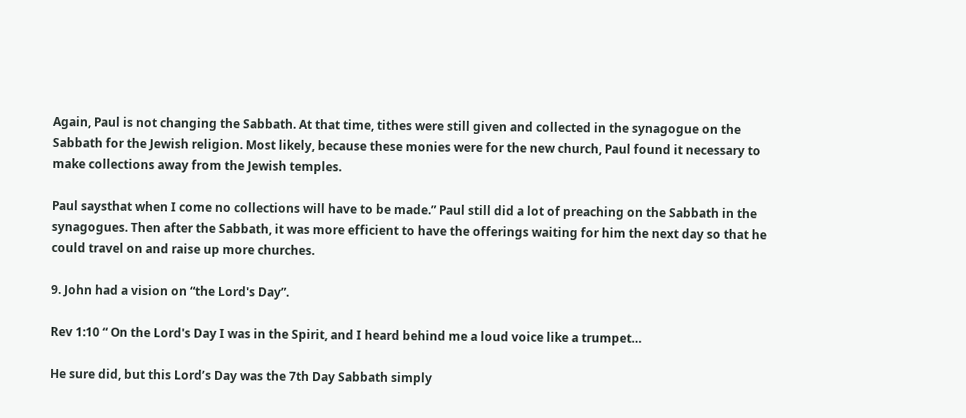Again, Paul is not changing the Sabbath. At that time, tithes were still given and collected in the synagogue on the Sabbath for the Jewish religion. Most likely, because these monies were for the new church, Paul found it necessary to make collections away from the Jewish temples.

Paul saysthat when I come no collections will have to be made.” Paul still did a lot of preaching on the Sabbath in the synagogues. Then after the Sabbath, it was more efficient to have the offerings waiting for him the next day so that he could travel on and raise up more churches.

9. John had a vision on “the Lord's Day”.

Rev 1:10 “ On the Lord's Day I was in the Spirit, and I heard behind me a loud voice like a trumpet…

He sure did, but this Lord’s Day was the 7th Day Sabbath simply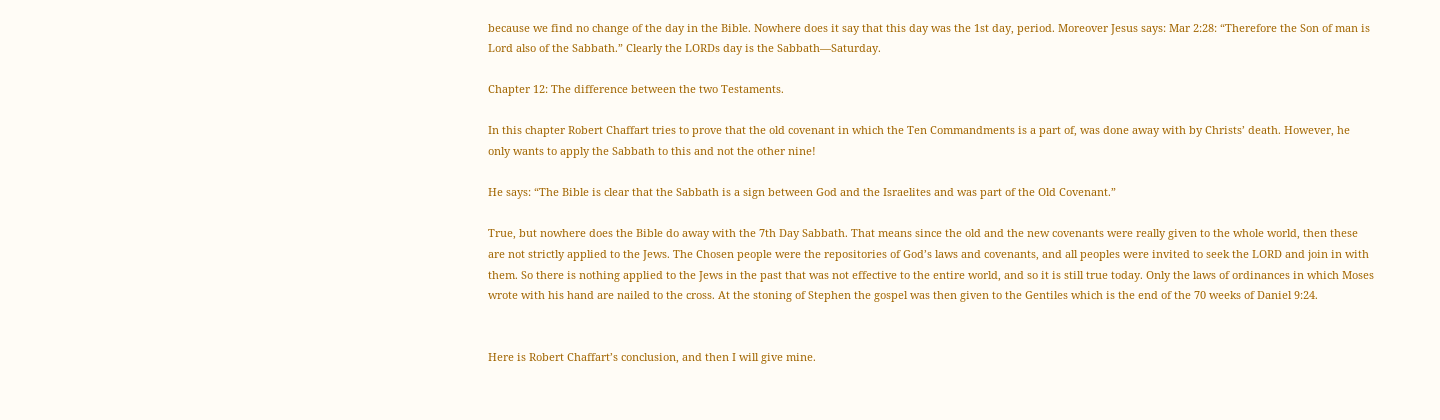because we find no change of the day in the Bible. Nowhere does it say that this day was the 1st day, period. Moreover Jesus says: Mar 2:28: “Therefore the Son of man is Lord also of the Sabbath.” Clearly the LORDs day is the Sabbath―Saturday.

Chapter 12: The difference between the two Testaments.

In this chapter Robert Chaffart tries to prove that the old covenant in which the Ten Commandments is a part of, was done away with by Christs’ death. However, he only wants to apply the Sabbath to this and not the other nine!

He says: “The Bible is clear that the Sabbath is a sign between God and the Israelites and was part of the Old Covenant.”

True, but nowhere does the Bible do away with the 7th Day Sabbath. That means since the old and the new covenants were really given to the whole world, then these are not strictly applied to the Jews. The Chosen people were the repositories of God’s laws and covenants, and all peoples were invited to seek the LORD and join in with them. So there is nothing applied to the Jews in the past that was not effective to the entire world, and so it is still true today. Only the laws of ordinances in which Moses wrote with his hand are nailed to the cross. At the stoning of Stephen the gospel was then given to the Gentiles which is the end of the 70 weeks of Daniel 9:24.


Here is Robert Chaffart’s conclusion, and then I will give mine.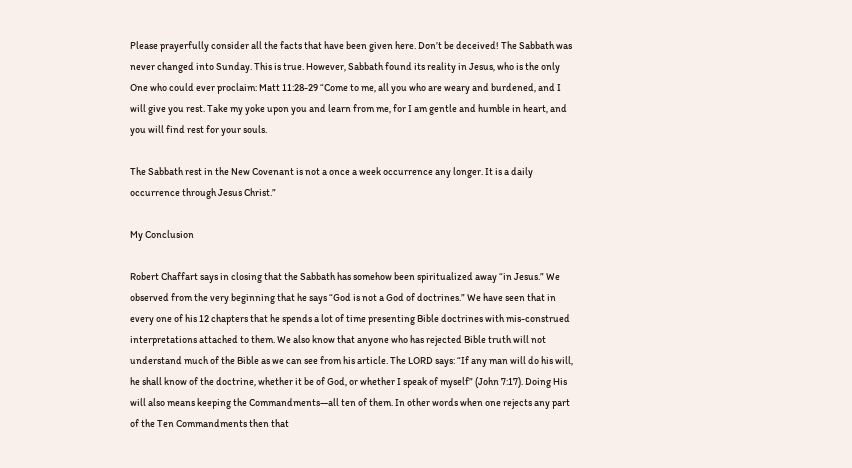Please prayerfully consider all the facts that have been given here. Don’t be deceived! The Sabbath was never changed into Sunday. This is true. However, Sabbath found its reality in Jesus, who is the only One who could ever proclaim: Matt 11:28-29 “Come to me, all you who are weary and burdened, and I will give you rest. Take my yoke upon you and learn from me, for I am gentle and humble in heart, and you will find rest for your souls.

The Sabbath rest in the New Covenant is not a once a week occurrence any longer. It is a daily occurrence through Jesus Christ.”

My Conclusion

Robert Chaffart says in closing that the Sabbath has somehow been spiritualized away “in Jesus.” We observed from the very beginning that he says “God is not a God of doctrines.” We have seen that in every one of his 12 chapters that he spends a lot of time presenting Bible doctrines with mis-construed interpretations attached to them. We also know that anyone who has rejected Bible truth will not understand much of the Bible as we can see from his article. The LORD says: “If any man will do his will, he shall know of the doctrine, whether it be of God, or whether I speak of myself” (John 7:17). Doing His will also means keeping the Commandments―all ten of them. In other words when one rejects any part of the Ten Commandments then that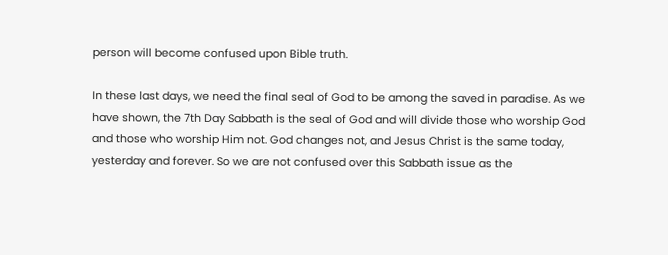person will become confused upon Bible truth.

In these last days, we need the final seal of God to be among the saved in paradise. As we have shown, the 7th Day Sabbath is the seal of God and will divide those who worship God and those who worship Him not. God changes not, and Jesus Christ is the same today, yesterday and forever. So we are not confused over this Sabbath issue as the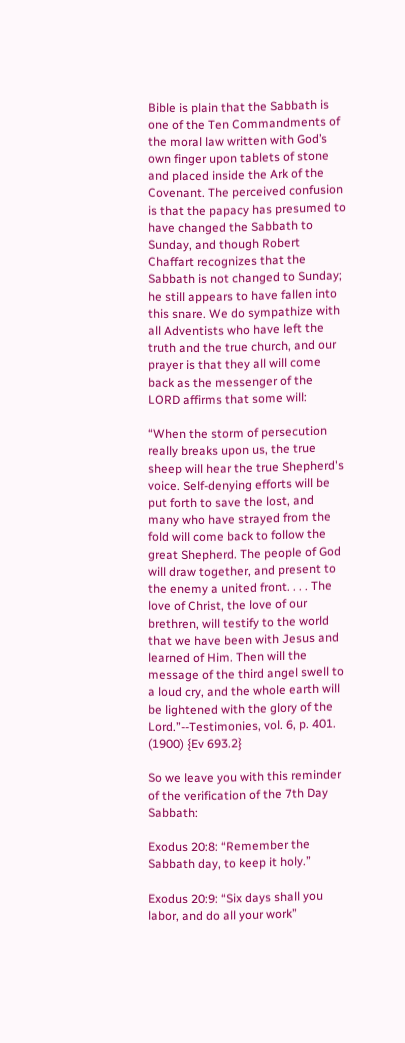Bible is plain that the Sabbath is one of the Ten Commandments of the moral law written with God’s own finger upon tablets of stone and placed inside the Ark of the Covenant. The perceived confusion is that the papacy has presumed to have changed the Sabbath to Sunday, and though Robert Chaffart recognizes that the Sabbath is not changed to Sunday; he still appears to have fallen into this snare. We do sympathize with all Adventists who have left the truth and the true church, and our prayer is that they all will come back as the messenger of the LORD affirms that some will:

“When the storm of persecution really breaks upon us, the true sheep will hear the true Shepherd's voice. Self-denying efforts will be put forth to save the lost, and many who have strayed from the fold will come back to follow the great Shepherd. The people of God will draw together, and present to the enemy a united front. . . . The love of Christ, the love of our brethren, will testify to the world that we have been with Jesus and learned of Him. Then will the message of the third angel swell to a loud cry, and the whole earth will be lightened with the glory of the Lord.”--Testimonies, vol. 6, p. 401. (1900) {Ev 693.2}

So we leave you with this reminder of the verification of the 7th Day Sabbath:

Exodus 20:8: “Remember the Sabbath day, to keep it holy.”

Exodus 20:9: “Six days shall you labor, and do all your work”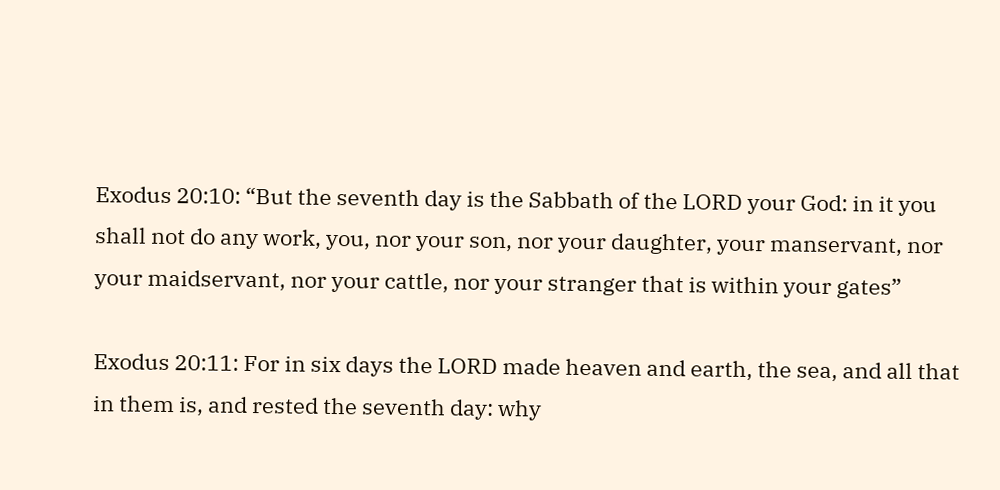Exodus 20:10: “But the seventh day is the Sabbath of the LORD your God: in it you shall not do any work, you, nor your son, nor your daughter, your manservant, nor your maidservant, nor your cattle, nor your stranger that is within your gates”

Exodus 20:11: For in six days the LORD made heaven and earth, the sea, and all that in them is, and rested the seventh day: why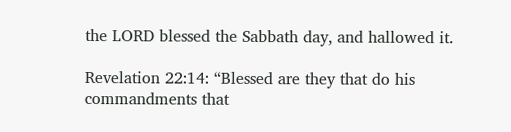the LORD blessed the Sabbath day, and hallowed it.

Revelation 22:14: “Blessed are they that do his commandments that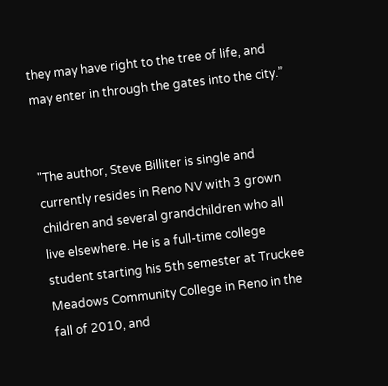they may have right to the tree of life, and may enter in through the gates into the city.”


"The author, Steve Billiter is single and currently resides in Reno NV with 3 grown children and several grandchildren who all live elsewhere. He is a full-time college student starting his 5th semester at Truckee Meadows Community College in Reno in the fall of 2010, and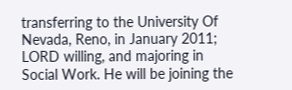transferring to the University Of Nevada, Reno, in January 2011; LORD willing, and majoring in Social Work. He will be joining the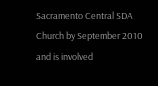Sacramento Central SDA Church by September 2010 and is involved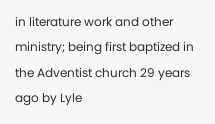in literature work and other ministry; being first baptized in the Adventist church 29 years ago by Lyle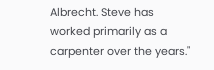Albrecht. Steve has worked primarily as a carpenter over the years."